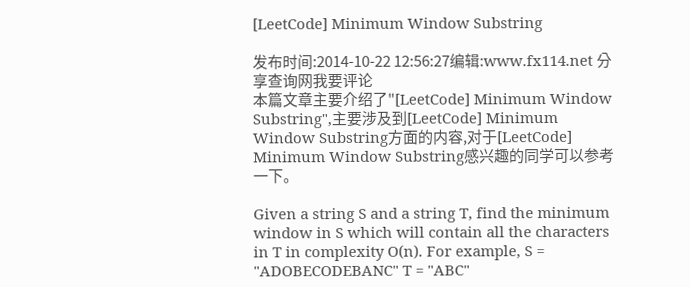[LeetCode] Minimum Window Substring

发布时间:2014-10-22 12:56:27编辑:www.fx114.net 分享查询网我要评论
本篇文章主要介绍了"[LeetCode] Minimum Window Substring",主要涉及到[LeetCode] Minimum Window Substring方面的内容,对于[LeetCode] Minimum Window Substring感兴趣的同学可以参考一下。

Given a string S and a string T, find the minimum window in S which will contain all the characters in T in complexity O(n). For example, S = "ADOBECODEBANC" T = "ABC"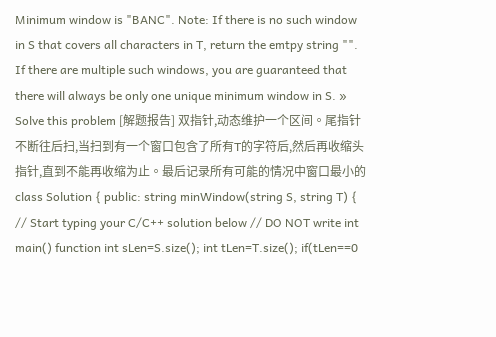Minimum window is "BANC". Note: If there is no such window in S that covers all characters in T, return the emtpy string "". If there are multiple such windows, you are guaranteed that there will always be only one unique minimum window in S. » Solve this problem [解题报告] 双指针,动态维护一个区间。尾指针不断往后扫,当扫到有一个窗口包含了所有T的字符后,然后再收缩头指针,直到不能再收缩为止。最后记录所有可能的情况中窗口最小的 class Solution { public: string minWindow(string S, string T) { // Start typing your C/C++ solution below // DO NOT write int main() function int sLen=S.size(); int tLen=T.size(); if(tLen==0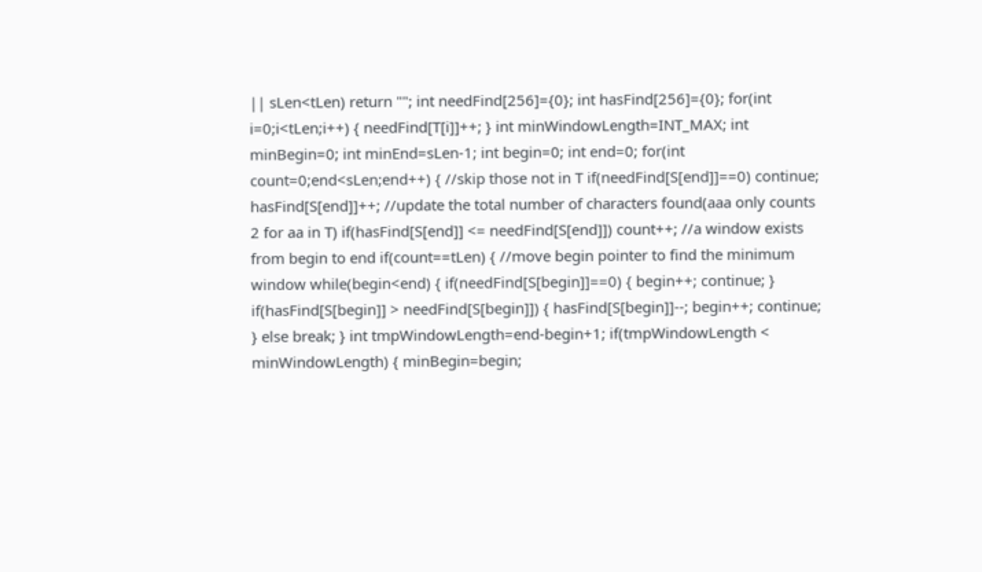|| sLen<tLen) return ""; int needFind[256]={0}; int hasFind[256]={0}; for(int i=0;i<tLen;i++) { needFind[T[i]]++; } int minWindowLength=INT_MAX; int minBegin=0; int minEnd=sLen-1; int begin=0; int end=0; for(int count=0;end<sLen;end++) { //skip those not in T if(needFind[S[end]]==0) continue; hasFind[S[end]]++; //update the total number of characters found(aaa only counts 2 for aa in T) if(hasFind[S[end]] <= needFind[S[end]]) count++; //a window exists from begin to end if(count==tLen) { //move begin pointer to find the minimum window while(begin<end) { if(needFind[S[begin]]==0) { begin++; continue; } if(hasFind[S[begin]] > needFind[S[begin]]) { hasFind[S[begin]]--; begin++; continue; } else break; } int tmpWindowLength=end-begin+1; if(tmpWindowLength < minWindowLength) { minBegin=begin;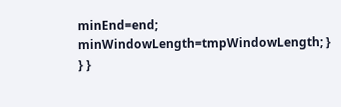minEnd=end; minWindowLength=tmpWindowLength; } } }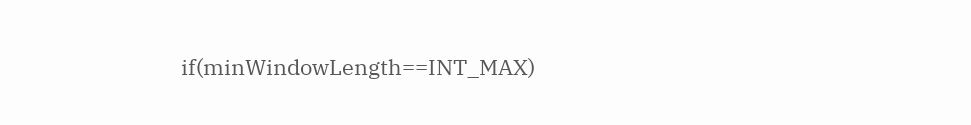if(minWindowLength==INT_MAX)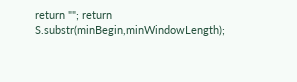return ""; return S.substr(minBegin,minWindowLength);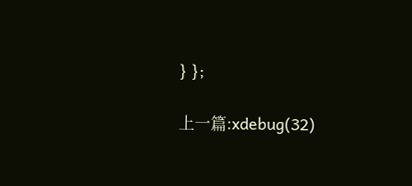} };

上一篇:xdebug(32)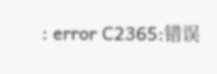: error C2365:错误